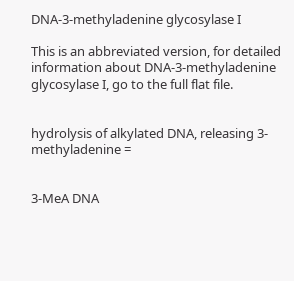DNA-3-methyladenine glycosylase I

This is an abbreviated version, for detailed information about DNA-3-methyladenine glycosylase I, go to the full flat file.


hydrolysis of alkylated DNA, releasing 3-methyladenine =


3-MeA DNA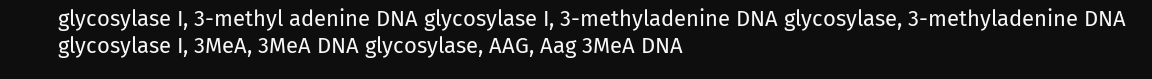glycosylase I, 3-methyl adenine DNA glycosylase I, 3-methyladenine DNA glycosylase, 3-methyladenine DNA glycosylase I, 3MeA, 3MeA DNA glycosylase, AAG, Aag 3MeA DNA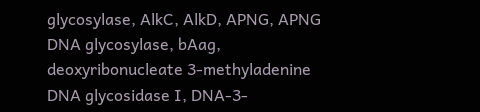glycosylase, AlkC, AlkD, APNG, APNG DNA glycosylase, bAag, deoxyribonucleate 3-methyladenine DNA glycosidase I, DNA-3-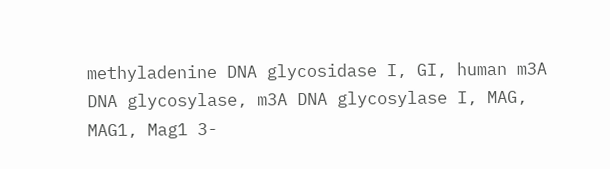methyladenine DNA glycosidase I, GI, human m3A DNA glycosylase, m3A DNA glycosylase I, MAG, MAG1, Mag1 3-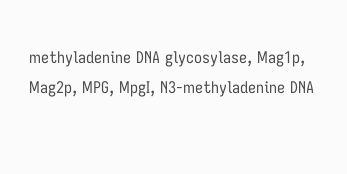methyladenine DNA glycosylase, Mag1p, Mag2p, MPG, MpgI, N3-methyladenine DNA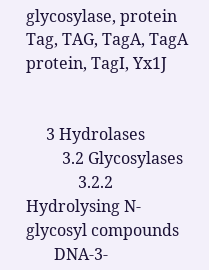glycosylase, protein Tag, TAG, TagA, TagA protein, TagI, Yx1J


     3 Hydrolases
         3.2 Glycosylases
             3.2.2 Hydrolysing N-glycosyl compounds
       DNA-3-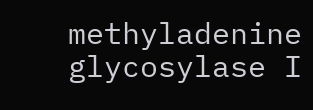methyladenine glycosylase I